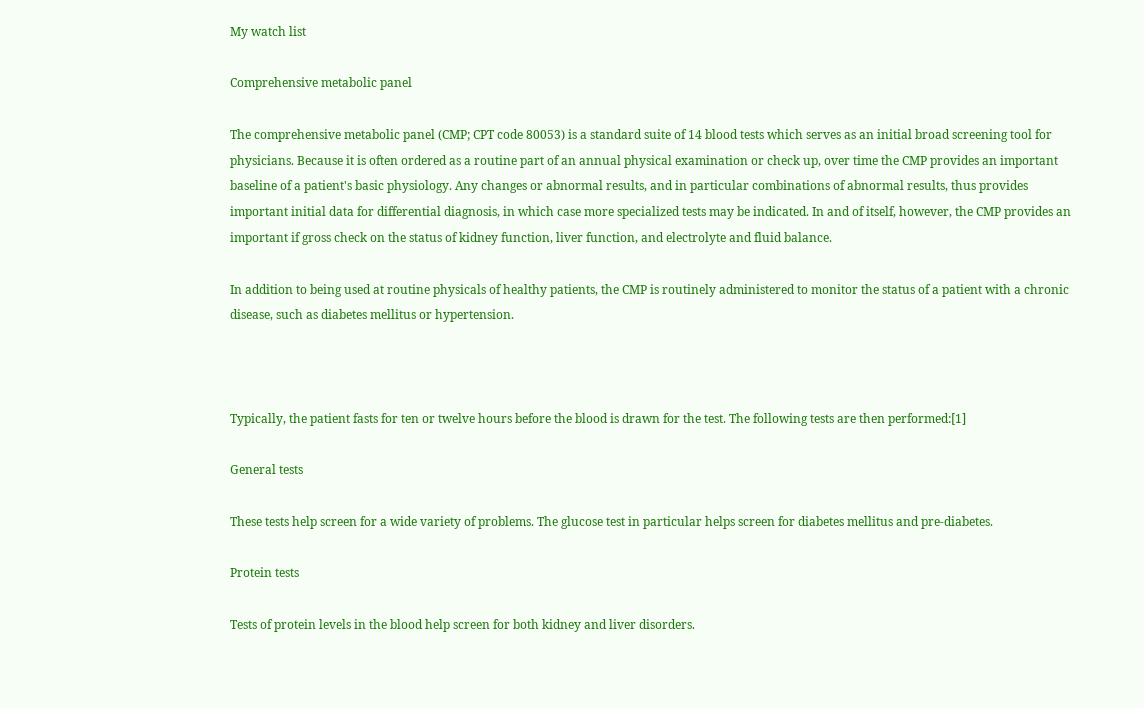My watch list

Comprehensive metabolic panel

The comprehensive metabolic panel (CMP; CPT code 80053) is a standard suite of 14 blood tests which serves as an initial broad screening tool for physicians. Because it is often ordered as a routine part of an annual physical examination or check up, over time the CMP provides an important baseline of a patient's basic physiology. Any changes or abnormal results, and in particular combinations of abnormal results, thus provides important initial data for differential diagnosis, in which case more specialized tests may be indicated. In and of itself, however, the CMP provides an important if gross check on the status of kidney function, liver function, and electrolyte and fluid balance.

In addition to being used at routine physicals of healthy patients, the CMP is routinely administered to monitor the status of a patient with a chronic disease, such as diabetes mellitus or hypertension.



Typically, the patient fasts for ten or twelve hours before the blood is drawn for the test. The following tests are then performed:[1]

General tests

These tests help screen for a wide variety of problems. The glucose test in particular helps screen for diabetes mellitus and pre-diabetes.

Protein tests

Tests of protein levels in the blood help screen for both kidney and liver disorders.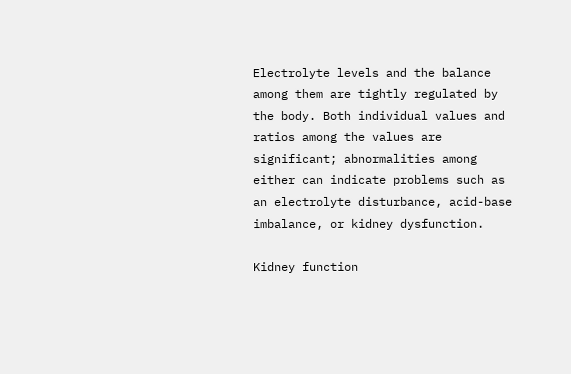Electrolyte levels and the balance among them are tightly regulated by the body. Both individual values and ratios among the values are significant; abnormalities among either can indicate problems such as an electrolyte disturbance, acid-base imbalance, or kidney dysfunction.

Kidney function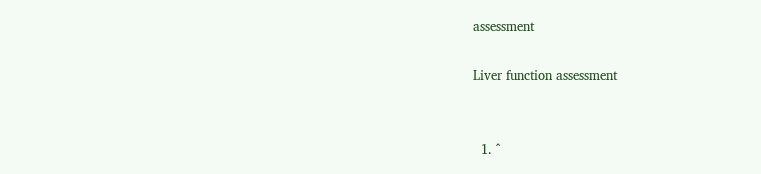assessment

Liver function assessment


  1. ^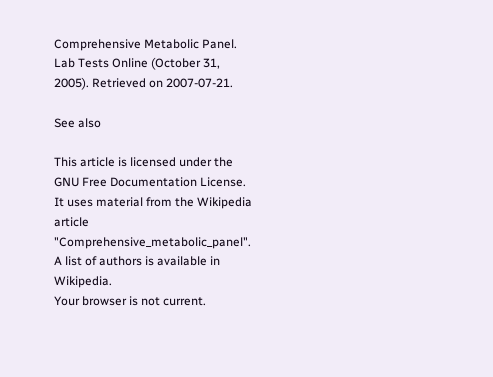Comprehensive Metabolic Panel. Lab Tests Online (October 31, 2005). Retrieved on 2007-07-21.

See also

This article is licensed under the GNU Free Documentation License. It uses material from the Wikipedia article "Comprehensive_metabolic_panel". A list of authors is available in Wikipedia.
Your browser is not current.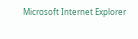Microsoft Internet Explorer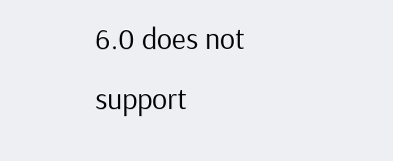6.0 does not support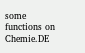some functions on Chemie.DE